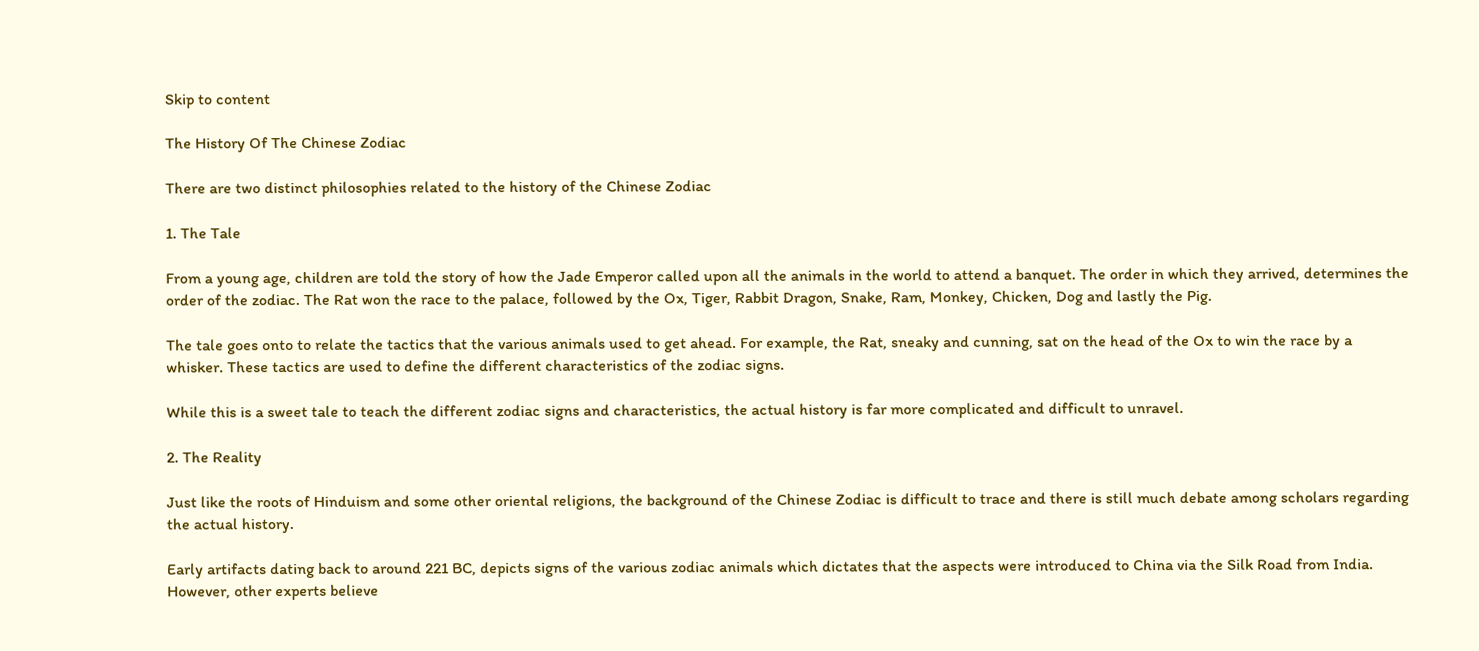Skip to content

The History Of The Chinese Zodiac

There are two distinct philosophies related to the history of the Chinese Zodiac

1. The Tale

From a young age, children are told the story of how the Jade Emperor called upon all the animals in the world to attend a banquet. The order in which they arrived, determines the order of the zodiac. The Rat won the race to the palace, followed by the Ox, Tiger, Rabbit Dragon, Snake, Ram, Monkey, Chicken, Dog and lastly the Pig.

The tale goes onto to relate the tactics that the various animals used to get ahead. For example, the Rat, sneaky and cunning, sat on the head of the Ox to win the race by a whisker. These tactics are used to define the different characteristics of the zodiac signs.

While this is a sweet tale to teach the different zodiac signs and characteristics, the actual history is far more complicated and difficult to unravel.

2. The Reality

Just like the roots of Hinduism and some other oriental religions, the background of the Chinese Zodiac is difficult to trace and there is still much debate among scholars regarding the actual history.

Early artifacts dating back to around 221 BC, depicts signs of the various zodiac animals which dictates that the aspects were introduced to China via the Silk Road from India. However, other experts believe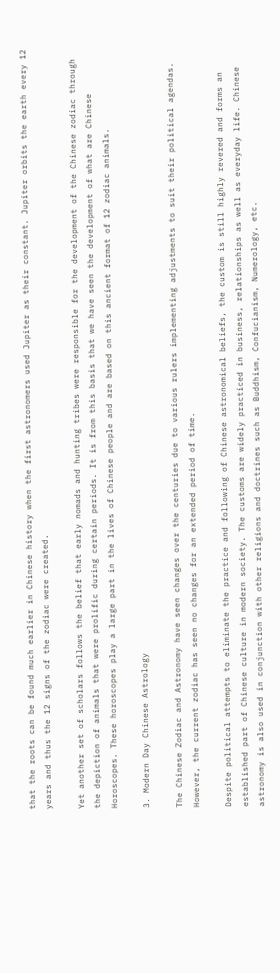that the roots can be found much earlier in Chinese history when the first astronomers used Jupiter as their constant. Jupiter orbits the earth every 12 years and thus the 12 signs of the zodiac were created.

Yet another set of scholars follows the belief that early nomads and hunting tribes were responsible for the development of the Chinese zodiac through the depiction of animals that were prolific during certain periods. It is from this basis that we have seen the development of what are Chinese Horoscopes. These horoscopes play a large part in the lives of Chinese people and are based on this ancient format of 12 zodiac animals.

3. Modern Day Chinese Astrology

The Chinese Zodiac and Astronomy have seen changes over the centuries due to various rulers implementing adjustments to suit their political agendas. However, the current zodiac has seen no changes for an extended period of time.

Despite political attempts to eliminate the practice and following of Chinese astronomical beliefs, the custom is still highly revered and forms an established part of Chinese culture in modern society. The customs are widely practiced in business, relationships as well as everyday life. Chinese astronomy is also used in conjunction with other religions and doctrines such as Buddhism, Confucianism, Numerology, etc.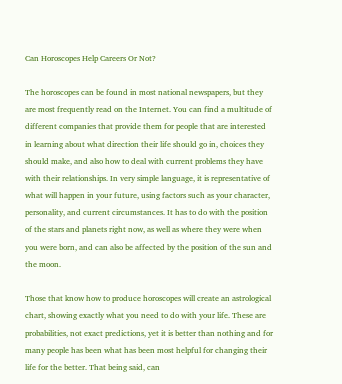Can Horoscopes Help Careers Or Not?

The horoscopes can be found in most national newspapers, but they are most frequently read on the Internet. You can find a multitude of different companies that provide them for people that are interested in learning about what direction their life should go in, choices they should make, and also how to deal with current problems they have with their relationships. In very simple language, it is representative of what will happen in your future, using factors such as your character, personality, and current circumstances. It has to do with the position of the stars and planets right now, as well as where they were when you were born, and can also be affected by the position of the sun and the moon.

Those that know how to produce horoscopes will create an astrological chart, showing exactly what you need to do with your life. These are probabilities, not exact predictions, yet it is better than nothing and for many people has been what has been most helpful for changing their life for the better. That being said, can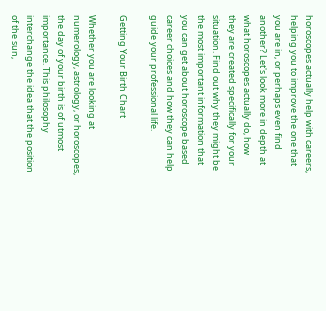horoscopes actually help with careers, helping you to improve the one that you are in, or perhaps even find another? Let's look more in depth at what horoscopes actually do, how they are created specifically for your situation. Find out why they might be the most important information that you can get about horoscope based career choices and how they can help guide your professional life.

Getting Your Birth Chart

Whether you are looking at numerology, astrology, or horoscopes, the day of your birth is of utmost importance. This philosophy interchange the idea that the position of the sun,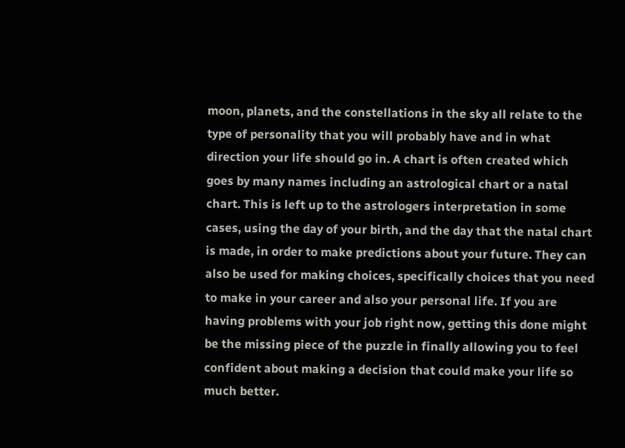moon, planets, and the constellations in the sky all relate to the type of personality that you will probably have and in what direction your life should go in. A chart is often created which goes by many names including an astrological chart or a natal chart. This is left up to the astrologers interpretation in some cases, using the day of your birth, and the day that the natal chart is made, in order to make predictions about your future. They can also be used for making choices, specifically choices that you need to make in your career and also your personal life. If you are having problems with your job right now, getting this done might be the missing piece of the puzzle in finally allowing you to feel confident about making a decision that could make your life so much better.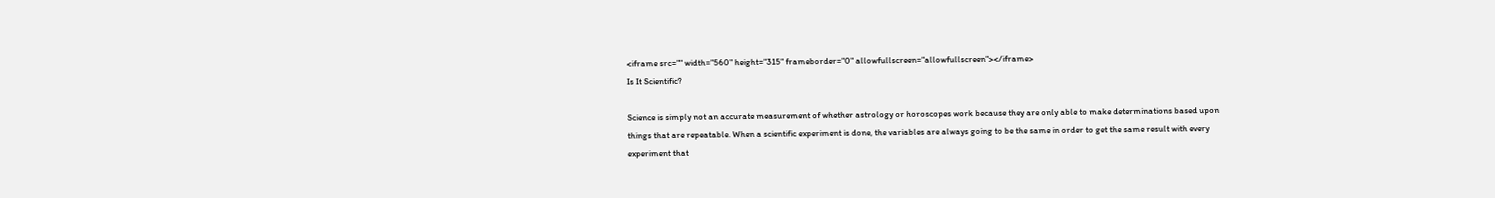<iframe src="" width="560" height="315" frameborder="0" allowfullscreen="allowfullscreen"></iframe>
Is It Scientific?

Science is simply not an accurate measurement of whether astrology or horoscopes work because they are only able to make determinations based upon things that are repeatable. When a scientific experiment is done, the variables are always going to be the same in order to get the same result with every experiment that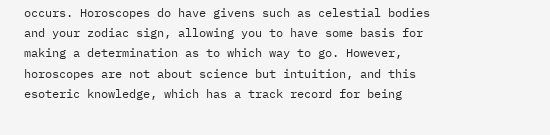occurs. Horoscopes do have givens such as celestial bodies and your zodiac sign, allowing you to have some basis for making a determination as to which way to go. However, horoscopes are not about science but intuition, and this esoteric knowledge, which has a track record for being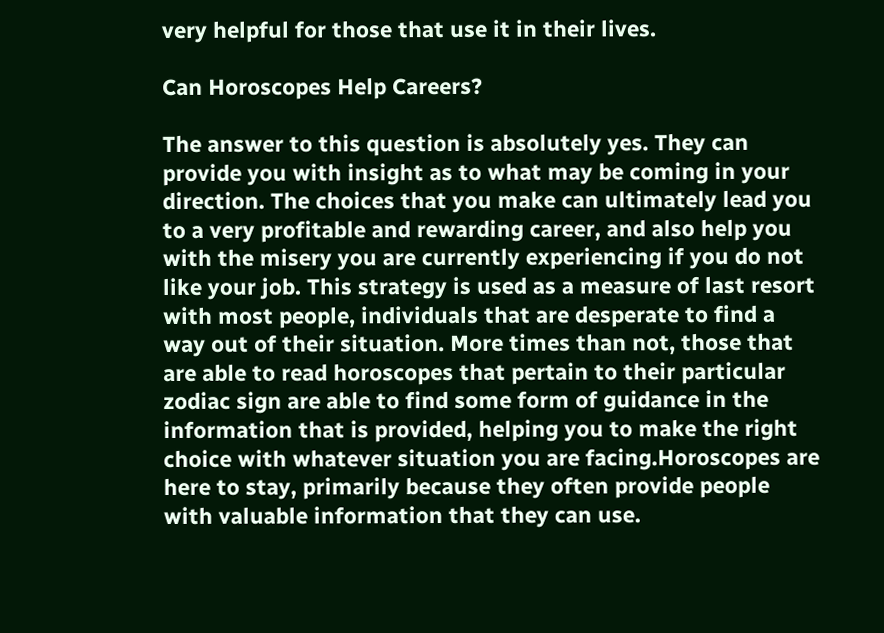very helpful for those that use it in their lives.

Can Horoscopes Help Careers?

The answer to this question is absolutely yes. They can provide you with insight as to what may be coming in your direction. The choices that you make can ultimately lead you to a very profitable and rewarding career, and also help you with the misery you are currently experiencing if you do not like your job. This strategy is used as a measure of last resort with most people, individuals that are desperate to find a way out of their situation. More times than not, those that are able to read horoscopes that pertain to their particular zodiac sign are able to find some form of guidance in the information that is provided, helping you to make the right choice with whatever situation you are facing.Horoscopes are here to stay, primarily because they often provide people with valuable information that they can use.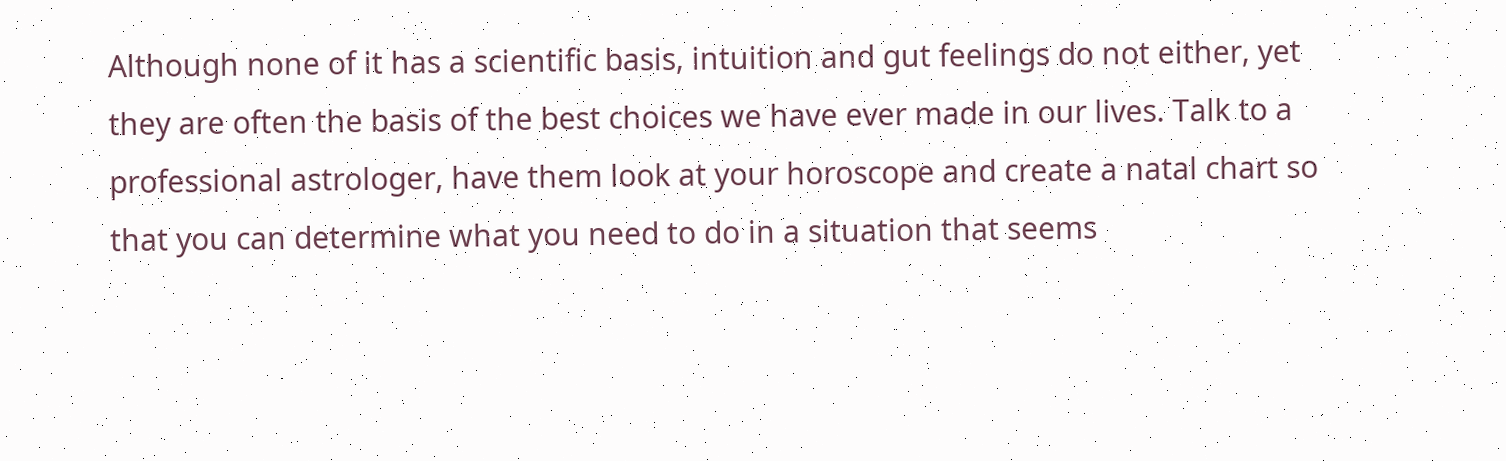Although none of it has a scientific basis, intuition and gut feelings do not either, yet they are often the basis of the best choices we have ever made in our lives. Talk to a professional astrologer, have them look at your horoscope and create a natal chart so that you can determine what you need to do in a situation that seems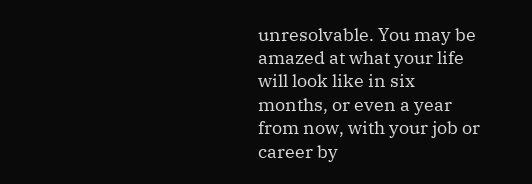unresolvable. You may be amazed at what your life will look like in six months, or even a year from now, with your job or career by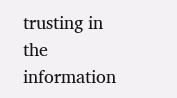trusting in the information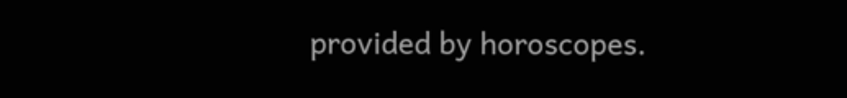provided by horoscopes.